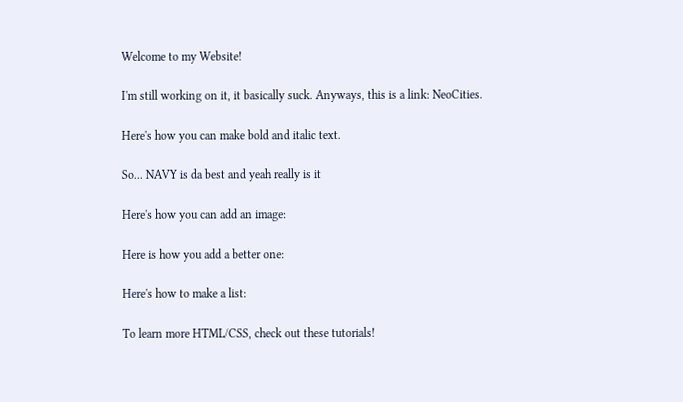Welcome to my Website!

I'm still working on it, it basically suck. Anyways, this is a link: NeoCities.

Here's how you can make bold and italic text.

So... NAVY is da best and yeah really is it

Here's how you can add an image:

Here is how you add a better one:

Here's how to make a list:

To learn more HTML/CSS, check out these tutorials!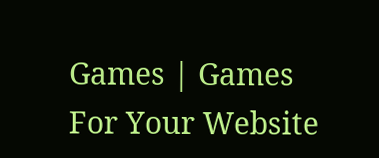Games | Games For Your Website